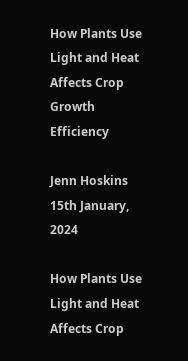How Plants Use Light and Heat Affects Crop Growth Efficiency

Jenn Hoskins
15th January, 2024

How Plants Use Light and Heat Affects Crop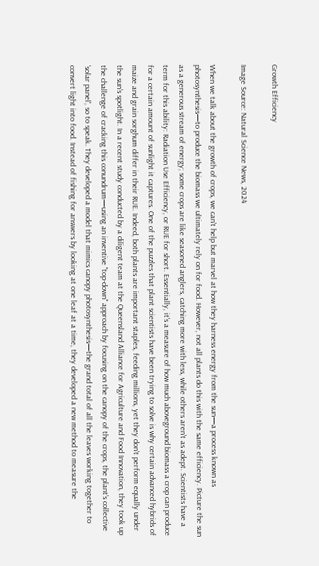Growth Efficiency

Image Source: Natural Science News, 2024

When we talk about the growth of crops, we can't help but marvel at how they harness energy from the sun—a process known as photosynthesis—to produce the biomass we ultimately rely on for food. However, not all plants do this with the same efficiency. Picture the sun as a generous stream of energy; some crops are like seasoned anglers, catching more with less, while others aren't as adept. Scientists have a term for this ability: Radiation Use Efficiency, or RUE for short. Essentially, it's a measure of how much aboveground biomass a crop can produce for a certain amount of sunlight it captures. One of the puzzles that plant scientists have been trying to solve is why certain advanced hybrids of maize and grain sorghum differ in their RUE. Indeed, both plants are important staples, feeding millions, yet they don't perform equally under the sun's spotlight. In a recent study conducted by a diligent team at the Queensland Alliance for Agriculture and Food Innovation, they took up the challenge of cracking this conundrum—using an inventive "top-down" approach by focusing on the canopy of the crops, the plant's collective 'solar panel', so to speak. They developed a model that mimics canopy photosynthesis—the grand total of all the leaves working together to convert light into food. Instead of fishing for answers by looking at one leaf at a time, they developed a new method to measure the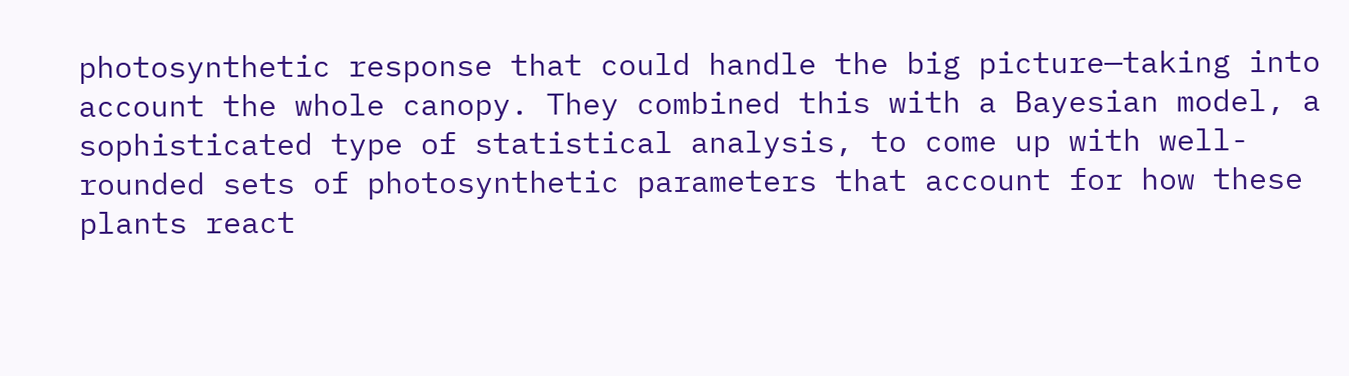photosynthetic response that could handle the big picture—taking into account the whole canopy. They combined this with a Bayesian model, a sophisticated type of statistical analysis, to come up with well-rounded sets of photosynthetic parameters that account for how these plants react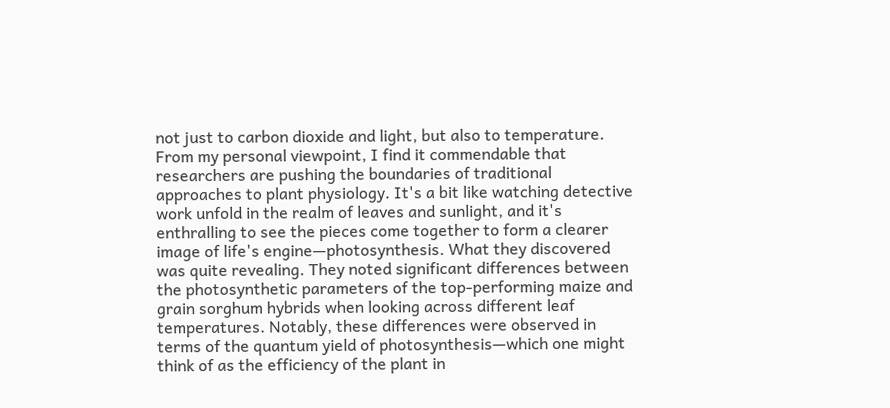not just to carbon dioxide and light, but also to temperature. From my personal viewpoint, I find it commendable that researchers are pushing the boundaries of traditional approaches to plant physiology. It's a bit like watching detective work unfold in the realm of leaves and sunlight, and it's enthralling to see the pieces come together to form a clearer image of life's engine—photosynthesis. What they discovered was quite revealing. They noted significant differences between the photosynthetic parameters of the top-performing maize and grain sorghum hybrids when looking across different leaf temperatures. Notably, these differences were observed in terms of the quantum yield of photosynthesis—which one might think of as the efficiency of the plant in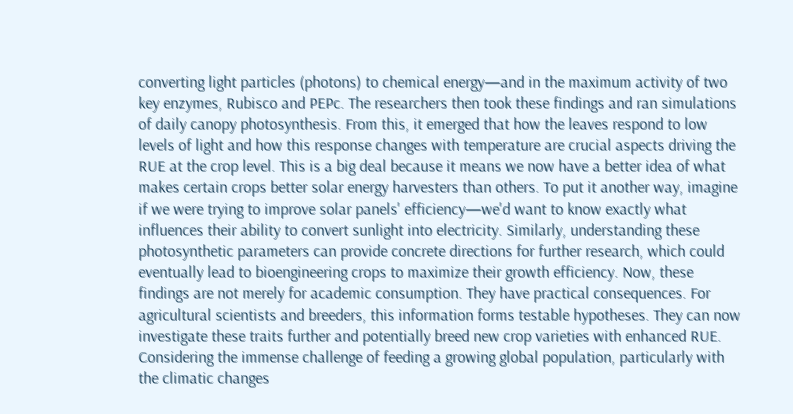converting light particles (photons) to chemical energy—and in the maximum activity of two key enzymes, Rubisco and PEPc. The researchers then took these findings and ran simulations of daily canopy photosynthesis. From this, it emerged that how the leaves respond to low levels of light and how this response changes with temperature are crucial aspects driving the RUE at the crop level. This is a big deal because it means we now have a better idea of what makes certain crops better solar energy harvesters than others. To put it another way, imagine if we were trying to improve solar panels' efficiency—we'd want to know exactly what influences their ability to convert sunlight into electricity. Similarly, understanding these photosynthetic parameters can provide concrete directions for further research, which could eventually lead to bioengineering crops to maximize their growth efficiency. Now, these findings are not merely for academic consumption. They have practical consequences. For agricultural scientists and breeders, this information forms testable hypotheses. They can now investigate these traits further and potentially breed new crop varieties with enhanced RUE. Considering the immense challenge of feeding a growing global population, particularly with the climatic changes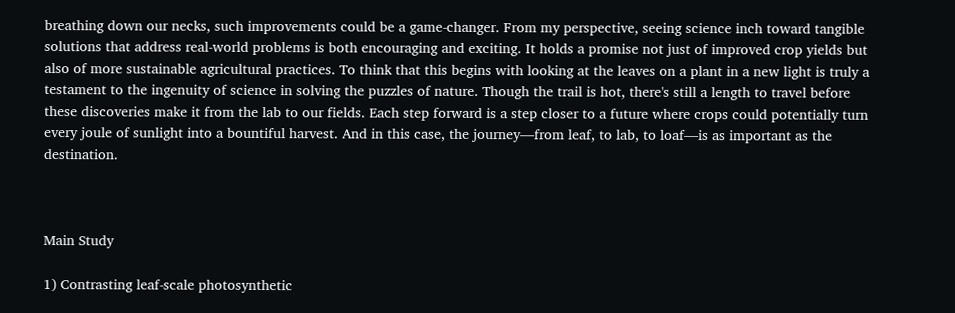breathing down our necks, such improvements could be a game-changer. From my perspective, seeing science inch toward tangible solutions that address real-world problems is both encouraging and exciting. It holds a promise not just of improved crop yields but also of more sustainable agricultural practices. To think that this begins with looking at the leaves on a plant in a new light is truly a testament to the ingenuity of science in solving the puzzles of nature. Though the trail is hot, there's still a length to travel before these discoveries make it from the lab to our fields. Each step forward is a step closer to a future where crops could potentially turn every joule of sunlight into a bountiful harvest. And in this case, the journey—from leaf, to lab, to loaf—is as important as the destination.



Main Study

1) Contrasting leaf-scale photosynthetic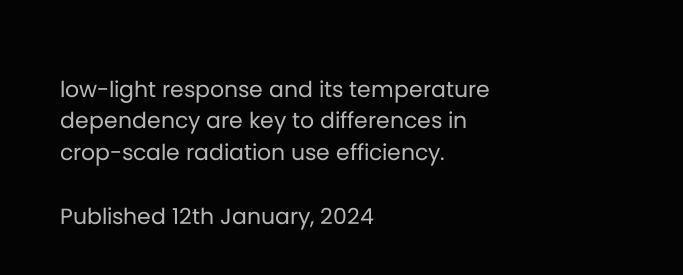low-light response and its temperature dependency are key to differences in crop-scale radiation use efficiency.

Published 12th January, 2024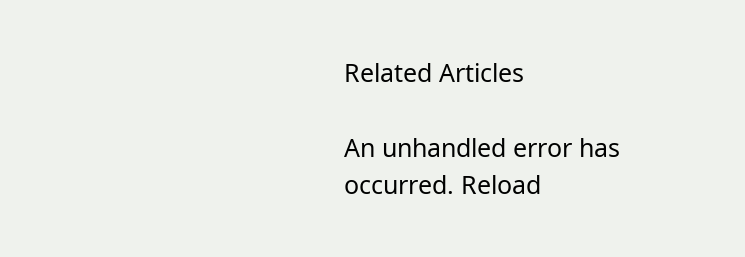Related Articles

An unhandled error has occurred. Reload